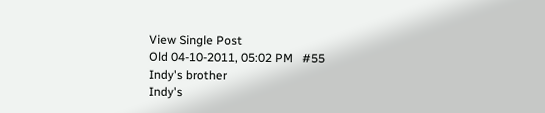View Single Post
Old 04-10-2011, 05:02 PM   #55
Indy's brother
Indy's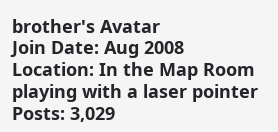brother's Avatar
Join Date: Aug 2008
Location: In the Map Room playing with a laser pointer
Posts: 3,029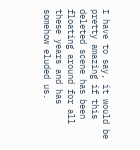I have to say, it would be pretty amazing if this deleted scene has been floating around for all these years and has somehow eluded us.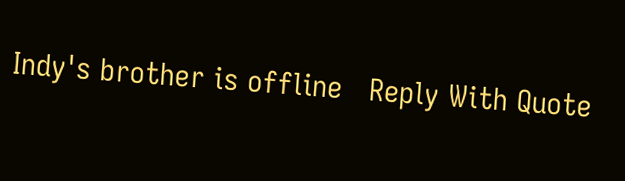Indy's brother is offline   Reply With Quote